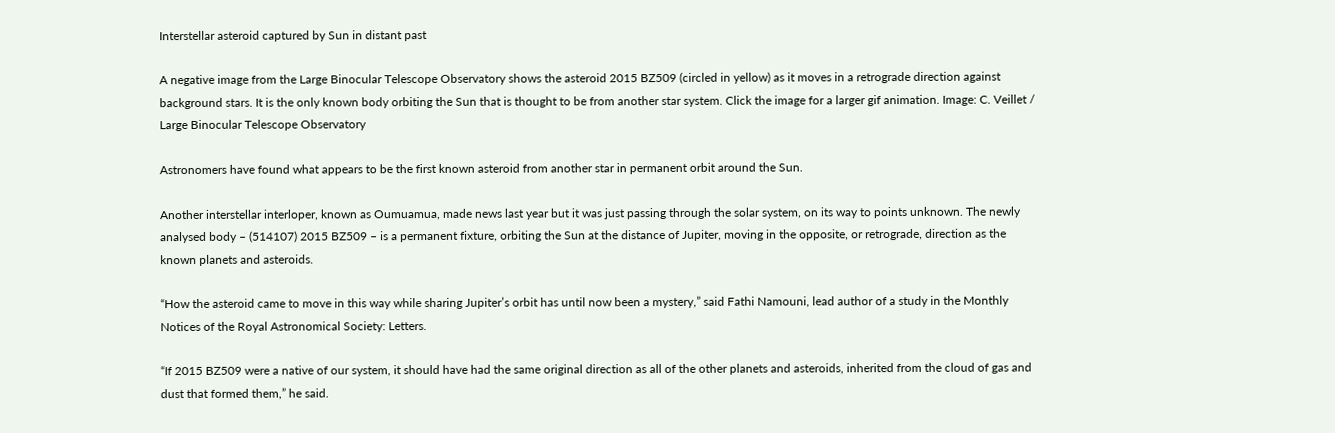Interstellar asteroid captured by Sun in distant past

A negative image from the Large Binocular Telescope Observatory shows the asteroid 2015 BZ509 (circled in yellow) as it moves in a retrograde direction against background stars. It is the only known body orbiting the Sun that is thought to be from another star system. Click the image for a larger gif animation. Image: C. Veillet / Large Binocular Telescope Observatory

Astronomers have found what appears to be the first known asteroid from another star in permanent orbit around the Sun.

Another interstellar interloper, known as Oumuamua, made news last year but it was just passing through the solar system, on its way to points unknown. The newly analysed body – (514107) 2015 BZ509 – is a permanent fixture, orbiting the Sun at the distance of Jupiter, moving in the opposite, or retrograde, direction as the known planets and asteroids.

“How the asteroid came to move in this way while sharing Jupiter’s orbit has until now been a mystery,” said Fathi Namouni, lead author of a study in the Monthly Notices of the Royal Astronomical Society: Letters.

“If 2015 BZ509 were a native of our system, it should have had the same original direction as all of the other planets and asteroids, inherited from the cloud of gas and dust that formed them,” he said.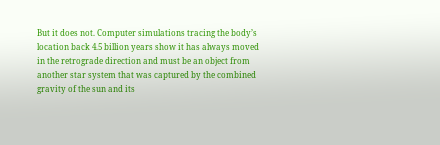But it does not. Computer simulations tracing the body’s location back 4.5 billion years show it has always moved in the retrograde direction and must be an object from another star system that was captured by the combined gravity of the sun and its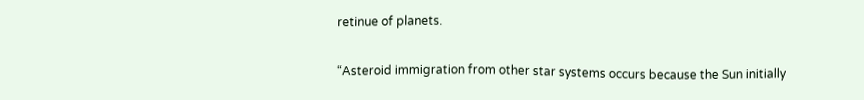retinue of planets.

“Asteroid immigration from other star systems occurs because the Sun initially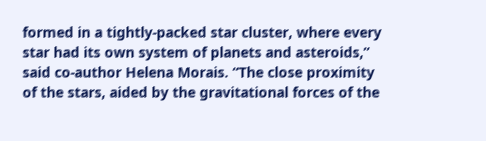formed in a tightly-packed star cluster, where every star had its own system of planets and asteroids,” said co-author Helena Morais. “The close proximity of the stars, aided by the gravitational forces of the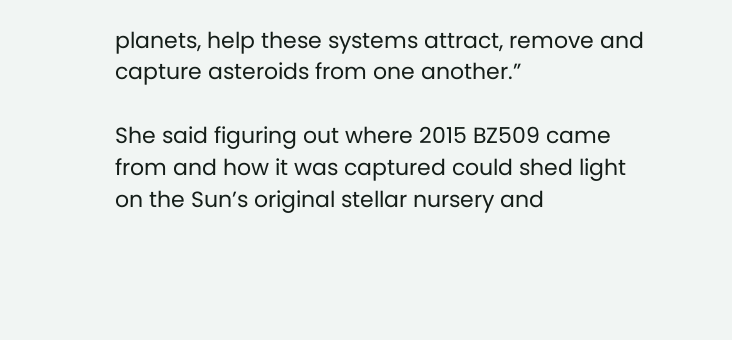planets, help these systems attract, remove and capture asteroids from one another.”

She said figuring out where 2015 BZ509 came from and how it was captured could shed light on the Sun’s original stellar nursery and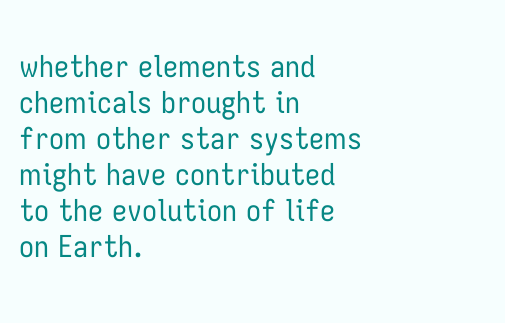whether elements and chemicals brought in from other star systems might have contributed to the evolution of life on Earth.